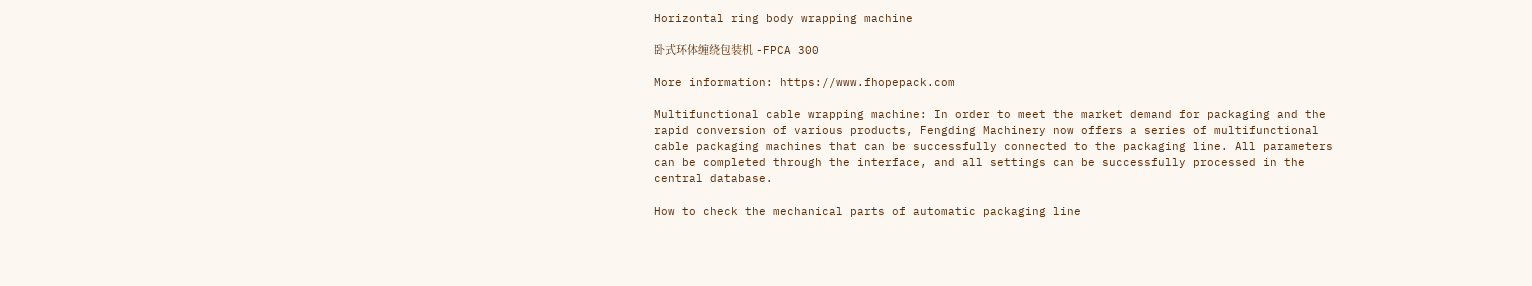Horizontal ring body wrapping machine

卧式环体缠绕包装机 -FPCA 300

More information: https://www.fhopepack.com

Multifunctional cable wrapping machine: In order to meet the market demand for packaging and the rapid conversion of various products, Fengding Machinery now offers a series of multifunctional cable packaging machines that can be successfully connected to the packaging line. All parameters can be completed through the interface, and all settings can be successfully processed in the central database.

How to check the mechanical parts of automatic packaging line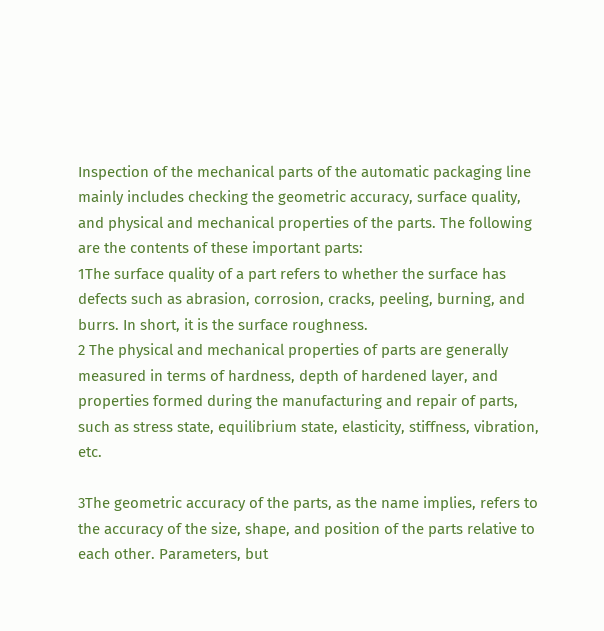Inspection of the mechanical parts of the automatic packaging line mainly includes checking the geometric accuracy, surface quality, and physical and mechanical properties of the parts. The following are the contents of these important parts:
1The surface quality of a part refers to whether the surface has defects such as abrasion, corrosion, cracks, peeling, burning, and burrs. In short, it is the surface roughness.
2 The physical and mechanical properties of parts are generally measured in terms of hardness, depth of hardened layer, and properties formed during the manufacturing and repair of parts, such as stress state, equilibrium state, elasticity, stiffness, vibration, etc.

3The geometric accuracy of the parts, as the name implies, refers to the accuracy of the size, shape, and position of the parts relative to each other. Parameters, but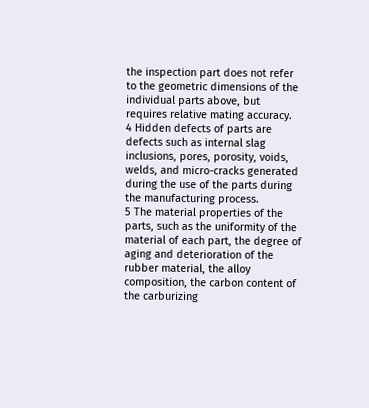the inspection part does not refer to the geometric dimensions of the individual parts above, but requires relative mating accuracy.
4 Hidden defects of parts are defects such as internal slag inclusions, pores, porosity, voids, welds, and micro-cracks generated during the use of the parts during the manufacturing process.
5 The material properties of the parts, such as the uniformity of the material of each part, the degree of aging and deterioration of the rubber material, the alloy composition, the carbon content of the carburizing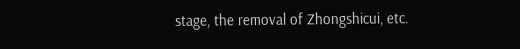stage, the removal of Zhongshicui, etc.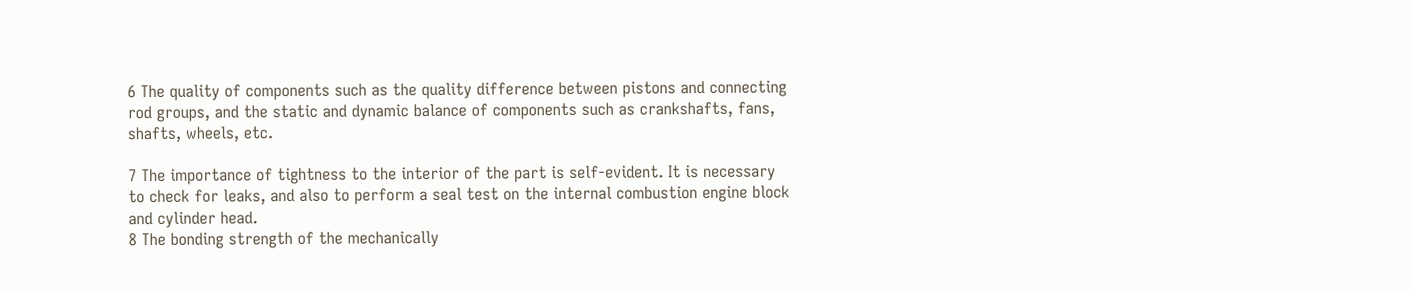6 The quality of components such as the quality difference between pistons and connecting rod groups, and the static and dynamic balance of components such as crankshafts, fans, shafts, wheels, etc.

7 The importance of tightness to the interior of the part is self-evident. It is necessary to check for leaks, and also to perform a seal test on the internal combustion engine block and cylinder head.
8 The bonding strength of the mechanically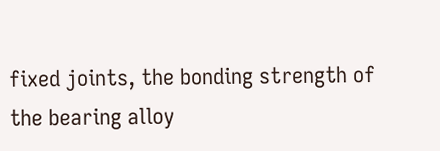fixed joints, the bonding strength of the bearing alloy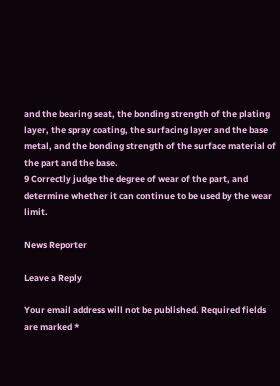and the bearing seat, the bonding strength of the plating layer, the spray coating, the surfacing layer and the base metal, and the bonding strength of the surface material of the part and the base.
9 Correctly judge the degree of wear of the part, and determine whether it can continue to be used by the wear limit.

News Reporter

Leave a Reply

Your email address will not be published. Required fields are marked *